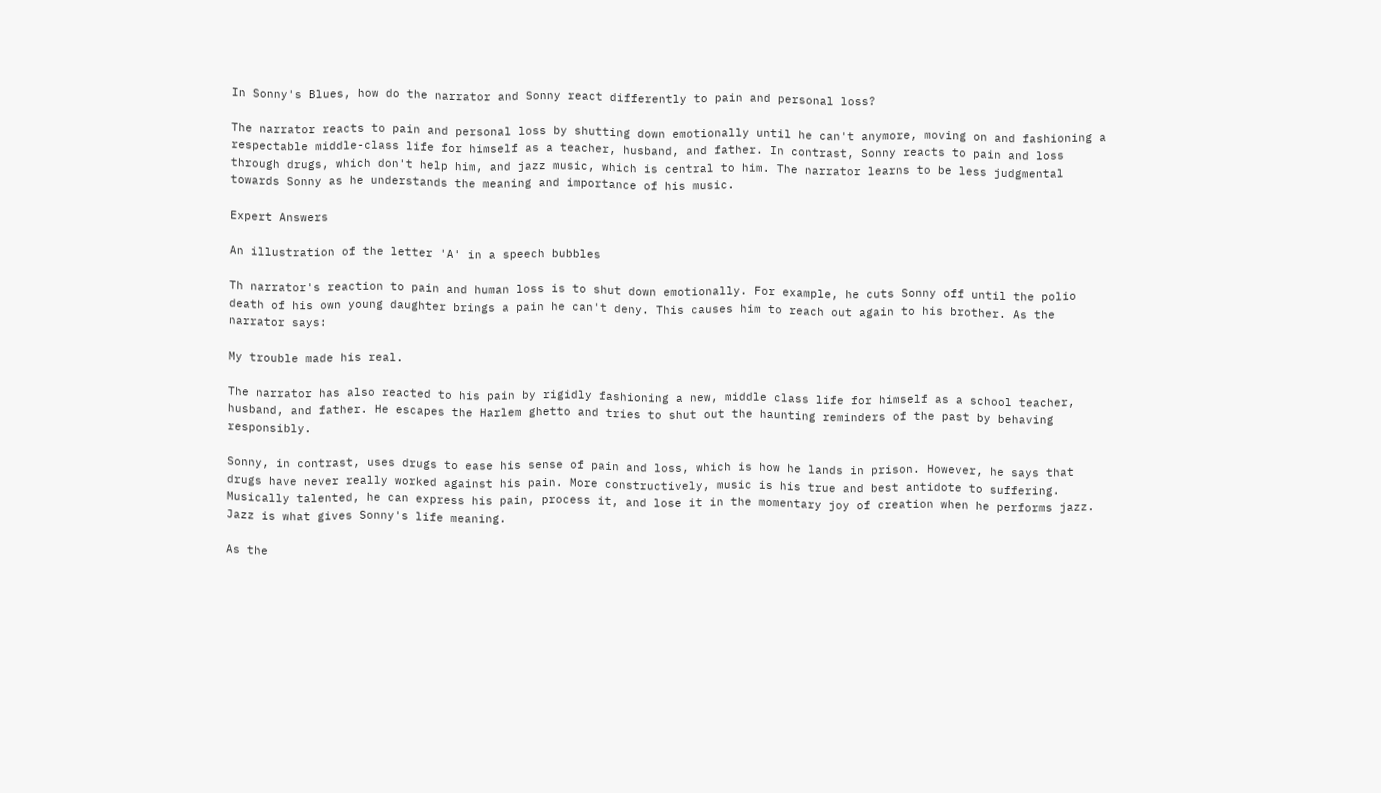In Sonny's Blues, how do the narrator and Sonny react differently to pain and personal loss?

The narrator reacts to pain and personal loss by shutting down emotionally until he can't anymore, moving on and fashioning a respectable middle-class life for himself as a teacher, husband, and father. In contrast, Sonny reacts to pain and loss through drugs, which don't help him, and jazz music, which is central to him. The narrator learns to be less judgmental towards Sonny as he understands the meaning and importance of his music.

Expert Answers

An illustration of the letter 'A' in a speech bubbles

Th narrator's reaction to pain and human loss is to shut down emotionally. For example, he cuts Sonny off until the polio death of his own young daughter brings a pain he can't deny. This causes him to reach out again to his brother. As the narrator says:

My trouble made his real.

The narrator has also reacted to his pain by rigidly fashioning a new, middle class life for himself as a school teacher, husband, and father. He escapes the Harlem ghetto and tries to shut out the haunting reminders of the past by behaving responsibly.

Sonny, in contrast, uses drugs to ease his sense of pain and loss, which is how he lands in prison. However, he says that drugs have never really worked against his pain. More constructively, music is his true and best antidote to suffering. Musically talented, he can express his pain, process it, and lose it in the momentary joy of creation when he performs jazz. Jazz is what gives Sonny's life meaning.

As the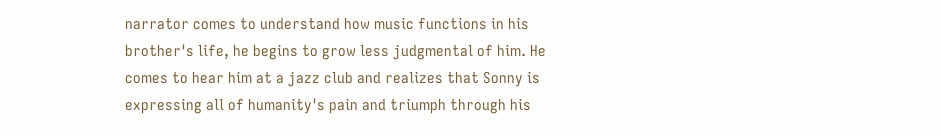narrator comes to understand how music functions in his brother's life, he begins to grow less judgmental of him. He comes to hear him at a jazz club and realizes that Sonny is expressing all of humanity's pain and triumph through his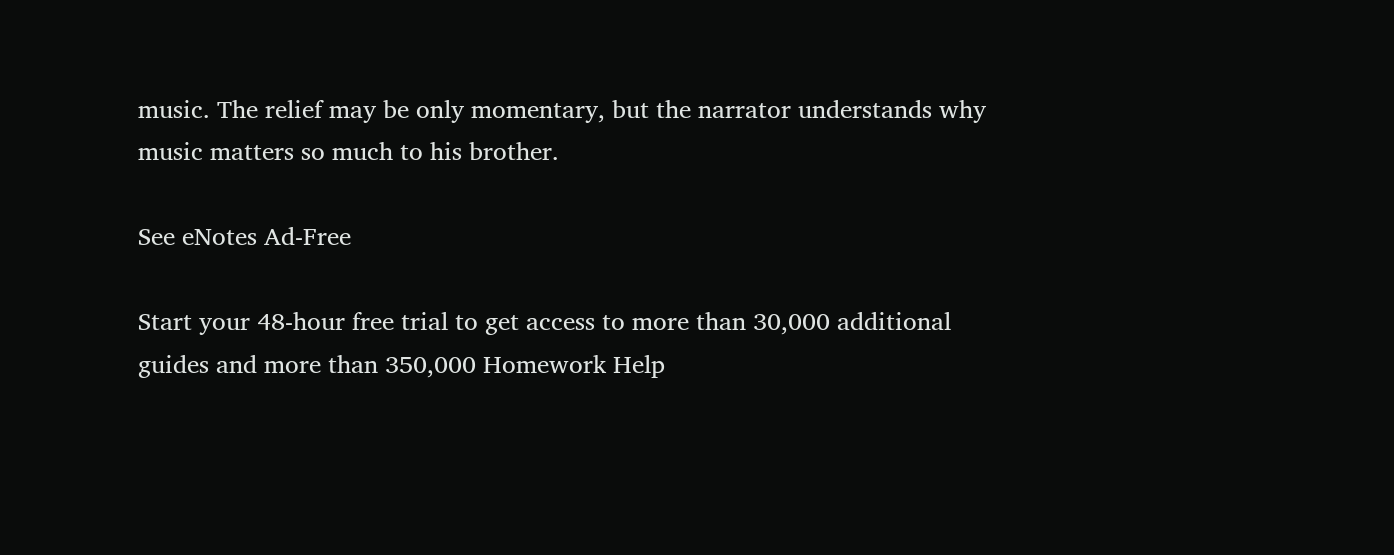music. The relief may be only momentary, but the narrator understands why music matters so much to his brother.

See eNotes Ad-Free

Start your 48-hour free trial to get access to more than 30,000 additional guides and more than 350,000 Homework Help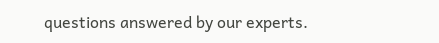questions answered by our experts.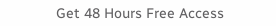Get 48 Hours Free Access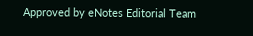Approved by eNotes Editorial Team